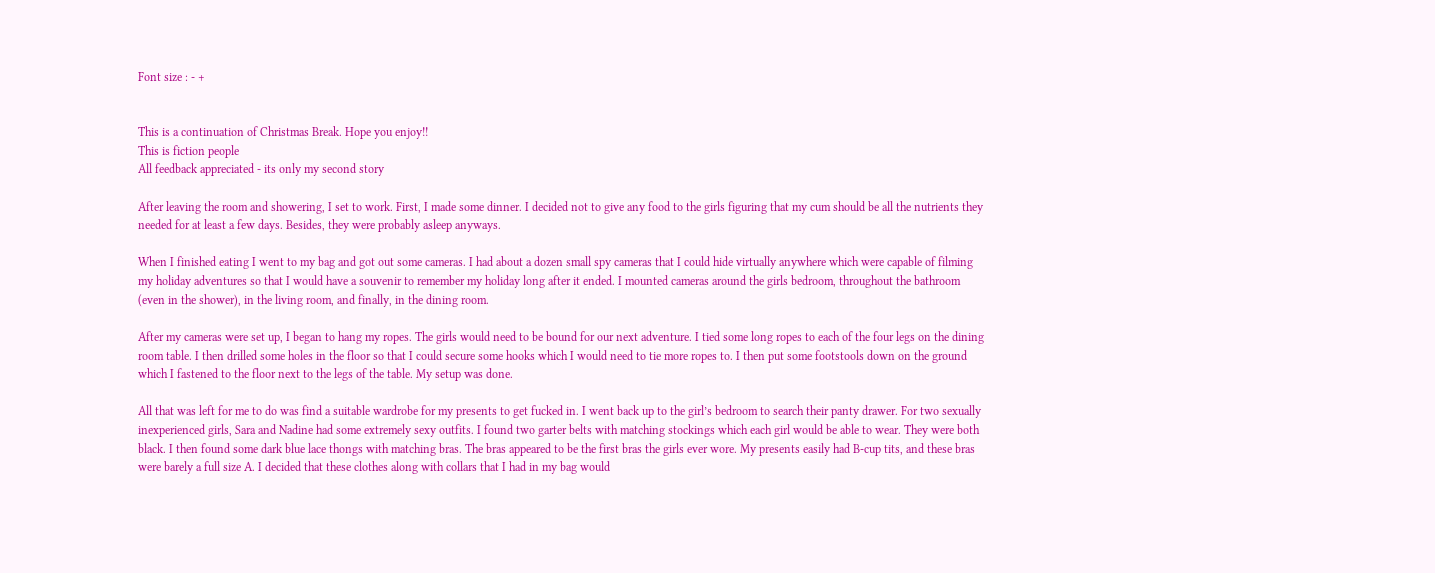Font size : - +


This is a continuation of Christmas Break. Hope you enjoy!!
This is fiction people
All feedback appreciated - its only my second story

After leaving the room and showering, I set to work. First, I made some dinner. I decided not to give any food to the girls figuring that my cum should be all the nutrients they needed for at least a few days. Besides, they were probably asleep anyways.

When I finished eating I went to my bag and got out some cameras. I had about a dozen small spy cameras that I could hide virtually anywhere which were capable of filming my holiday adventures so that I would have a souvenir to remember my holiday long after it ended. I mounted cameras around the girls bedroom, throughout the bathroom (even in the shower), in the living room, and finally, in the dining room.

After my cameras were set up, I began to hang my ropes. The girls would need to be bound for our next adventure. I tied some long ropes to each of the four legs on the dining room table. I then drilled some holes in the floor so that I could secure some hooks which I would need to tie more ropes to. I then put some footstools down on the ground which I fastened to the floor next to the legs of the table. My setup was done.

All that was left for me to do was find a suitable wardrobe for my presents to get fucked in. I went back up to the girl’s bedroom to search their panty drawer. For two sexually inexperienced girls, Sara and Nadine had some extremely sexy outfits. I found two garter belts with matching stockings which each girl would be able to wear. They were both black. I then found some dark blue lace thongs with matching bras. The bras appeared to be the first bras the girls ever wore. My presents easily had B-cup tits, and these bras were barely a full size A. I decided that these clothes along with collars that I had in my bag would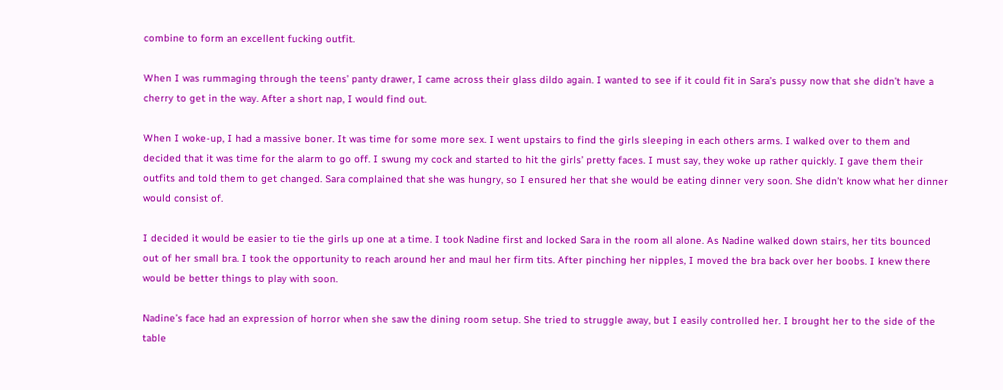combine to form an excellent fucking outfit.

When I was rummaging through the teens’ panty drawer, I came across their glass dildo again. I wanted to see if it could fit in Sara’s pussy now that she didn’t have a cherry to get in the way. After a short nap, I would find out.

When I woke-up, I had a massive boner. It was time for some more sex. I went upstairs to find the girls sleeping in each others arms. I walked over to them and decided that it was time for the alarm to go off. I swung my cock and started to hit the girls’ pretty faces. I must say, they woke up rather quickly. I gave them their outfits and told them to get changed. Sara complained that she was hungry, so I ensured her that she would be eating dinner very soon. She didn’t know what her dinner would consist of.

I decided it would be easier to tie the girls up one at a time. I took Nadine first and locked Sara in the room all alone. As Nadine walked down stairs, her tits bounced out of her small bra. I took the opportunity to reach around her and maul her firm tits. After pinching her nipples, I moved the bra back over her boobs. I knew there would be better things to play with soon.

Nadine’s face had an expression of horror when she saw the dining room setup. She tried to struggle away, but I easily controlled her. I brought her to the side of the table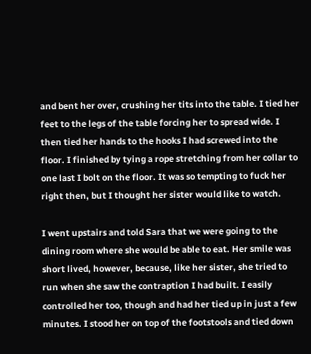and bent her over, crushing her tits into the table. I tied her feet to the legs of the table forcing her to spread wide. I then tied her hands to the hooks I had screwed into the floor. I finished by tying a rope stretching from her collar to one last I bolt on the floor. It was so tempting to fuck her right then, but I thought her sister would like to watch.

I went upstairs and told Sara that we were going to the dining room where she would be able to eat. Her smile was short lived, however, because, like her sister, she tried to run when she saw the contraption I had built. I easily controlled her too, though and had her tied up in just a few minutes. I stood her on top of the footstools and tied down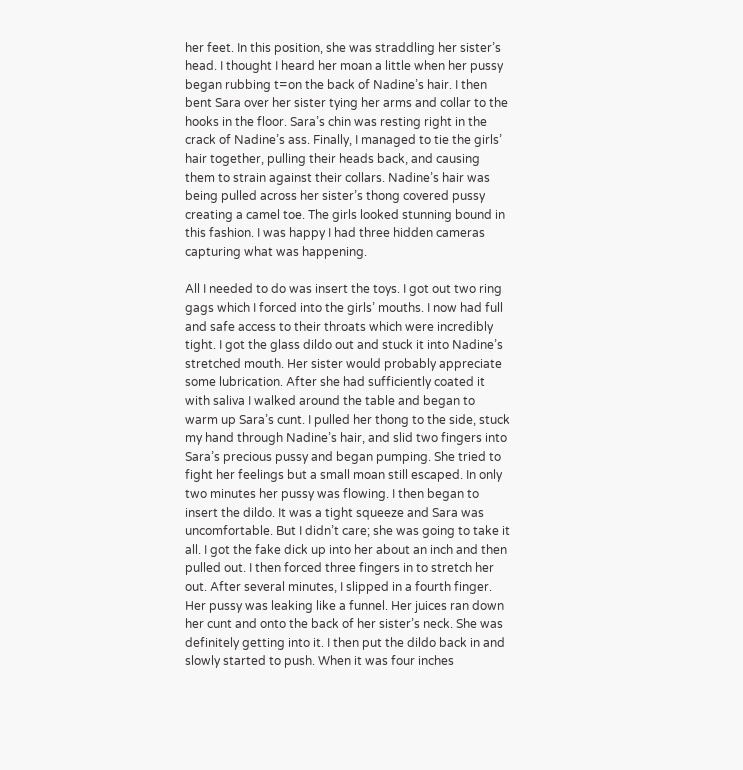her feet. In this position, she was straddling her sister’s head. I thought I heard her moan a little when her pussy began rubbing t=on the back of Nadine’s hair. I then bent Sara over her sister tying her arms and collar to the hooks in the floor. Sara’s chin was resting right in the crack of Nadine’s ass. Finally, I managed to tie the girls’ hair together, pulling their heads back, and causing them to strain against their collars. Nadine’s hair was being pulled across her sister’s thong covered pussy creating a camel toe. The girls looked stunning bound in this fashion. I was happy I had three hidden cameras capturing what was happening.

All I needed to do was insert the toys. I got out two ring gags which I forced into the girls’ mouths. I now had full and safe access to their throats which were incredibly tight. I got the glass dildo out and stuck it into Nadine’s stretched mouth. Her sister would probably appreciate some lubrication. After she had sufficiently coated it with saliva I walked around the table and began to warm up Sara’s cunt. I pulled her thong to the side, stuck my hand through Nadine’s hair, and slid two fingers into Sara’s precious pussy and began pumping. She tried to fight her feelings but a small moan still escaped. In only two minutes her pussy was flowing. I then began to insert the dildo. It was a tight squeeze and Sara was uncomfortable. But I didn’t care; she was going to take it all. I got the fake dick up into her about an inch and then pulled out. I then forced three fingers in to stretch her out. After several minutes, I slipped in a fourth finger. Her pussy was leaking like a funnel. Her juices ran down her cunt and onto the back of her sister’s neck. She was definitely getting into it. I then put the dildo back in and slowly started to push. When it was four inches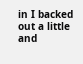in I backed out a little and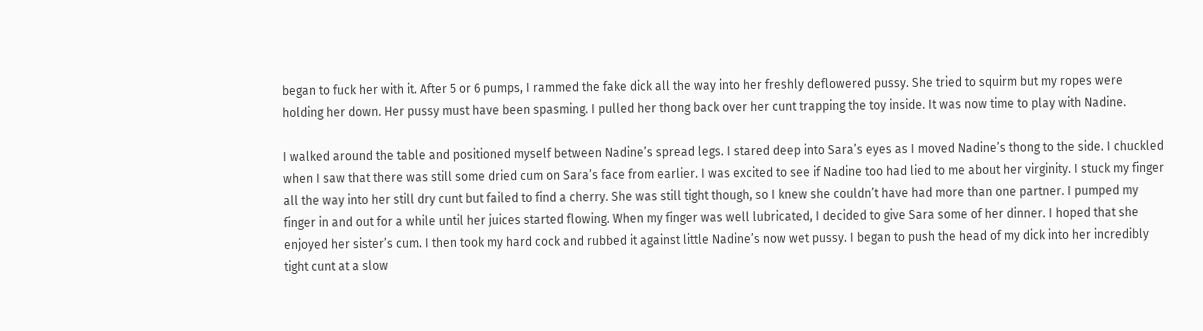began to fuck her with it. After 5 or 6 pumps, I rammed the fake dick all the way into her freshly deflowered pussy. She tried to squirm but my ropes were holding her down. Her pussy must have been spasming. I pulled her thong back over her cunt trapping the toy inside. It was now time to play with Nadine.

I walked around the table and positioned myself between Nadine’s spread legs. I stared deep into Sara’s eyes as I moved Nadine’s thong to the side. I chuckled when I saw that there was still some dried cum on Sara’s face from earlier. I was excited to see if Nadine too had lied to me about her virginity. I stuck my finger all the way into her still dry cunt but failed to find a cherry. She was still tight though, so I knew she couldn’t have had more than one partner. I pumped my finger in and out for a while until her juices started flowing. When my finger was well lubricated, I decided to give Sara some of her dinner. I hoped that she enjoyed her sister’s cum. I then took my hard cock and rubbed it against little Nadine’s now wet pussy. I began to push the head of my dick into her incredibly tight cunt at a slow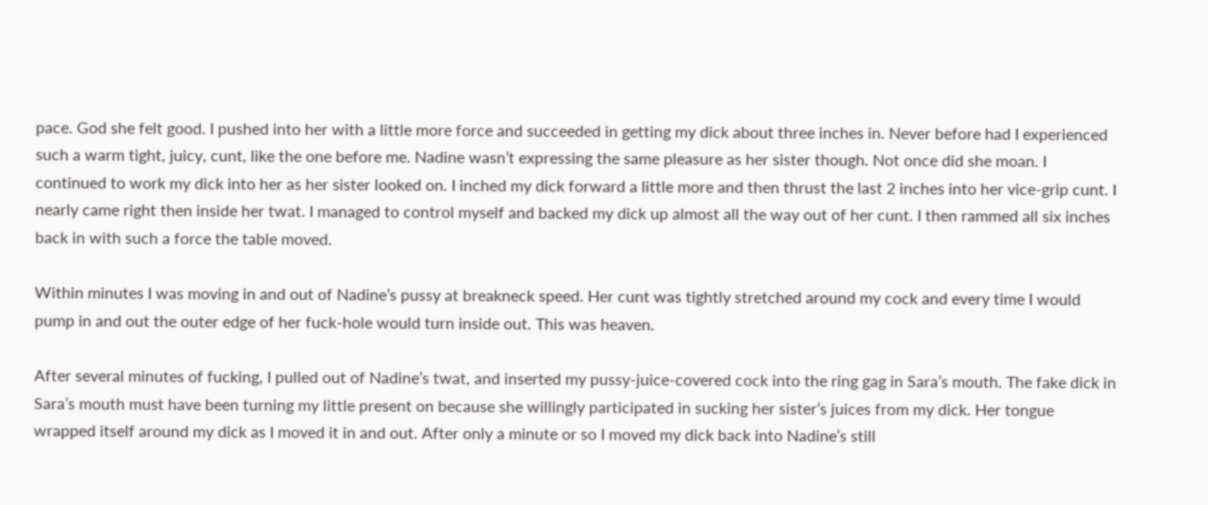pace. God she felt good. I pushed into her with a little more force and succeeded in getting my dick about three inches in. Never before had I experienced such a warm tight, juicy, cunt, like the one before me. Nadine wasn’t expressing the same pleasure as her sister though. Not once did she moan. I continued to work my dick into her as her sister looked on. I inched my dick forward a little more and then thrust the last 2 inches into her vice-grip cunt. I nearly came right then inside her twat. I managed to control myself and backed my dick up almost all the way out of her cunt. I then rammed all six inches back in with such a force the table moved.

Within minutes I was moving in and out of Nadine’s pussy at breakneck speed. Her cunt was tightly stretched around my cock and every time I would pump in and out the outer edge of her fuck-hole would turn inside out. This was heaven.

After several minutes of fucking, I pulled out of Nadine’s twat, and inserted my pussy-juice-covered cock into the ring gag in Sara’s mouth. The fake dick in Sara’s mouth must have been turning my little present on because she willingly participated in sucking her sister’s juices from my dick. Her tongue wrapped itself around my dick as I moved it in and out. After only a minute or so I moved my dick back into Nadine’s still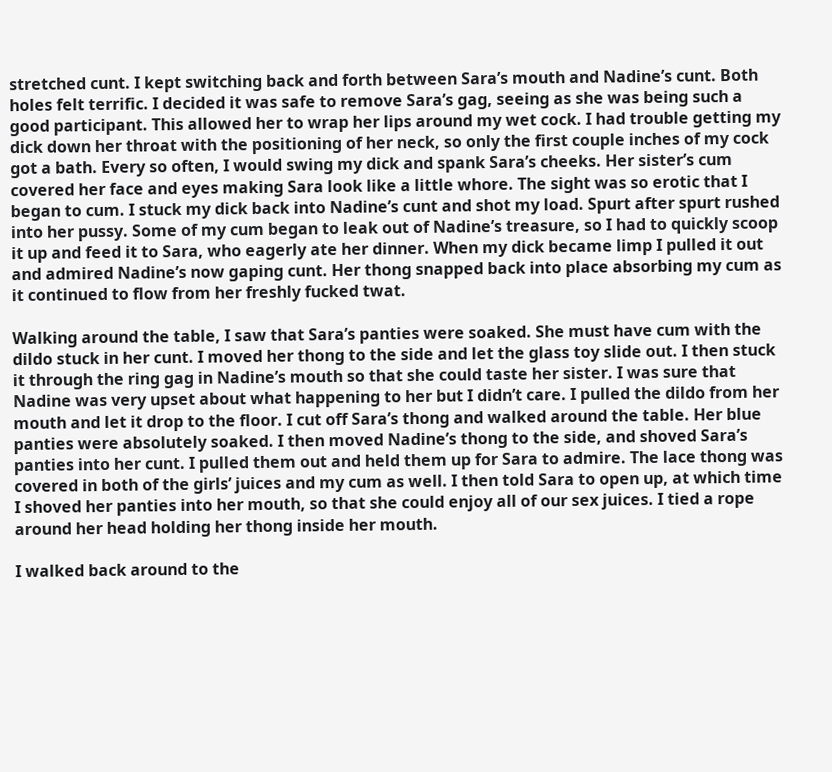stretched cunt. I kept switching back and forth between Sara’s mouth and Nadine’s cunt. Both holes felt terrific. I decided it was safe to remove Sara’s gag, seeing as she was being such a good participant. This allowed her to wrap her lips around my wet cock. I had trouble getting my dick down her throat with the positioning of her neck, so only the first couple inches of my cock got a bath. Every so often, I would swing my dick and spank Sara’s cheeks. Her sister’s cum covered her face and eyes making Sara look like a little whore. The sight was so erotic that I began to cum. I stuck my dick back into Nadine’s cunt and shot my load. Spurt after spurt rushed into her pussy. Some of my cum began to leak out of Nadine’s treasure, so I had to quickly scoop it up and feed it to Sara, who eagerly ate her dinner. When my dick became limp I pulled it out and admired Nadine’s now gaping cunt. Her thong snapped back into place absorbing my cum as it continued to flow from her freshly fucked twat.

Walking around the table, I saw that Sara’s panties were soaked. She must have cum with the dildo stuck in her cunt. I moved her thong to the side and let the glass toy slide out. I then stuck it through the ring gag in Nadine’s mouth so that she could taste her sister. I was sure that Nadine was very upset about what happening to her but I didn’t care. I pulled the dildo from her mouth and let it drop to the floor. I cut off Sara’s thong and walked around the table. Her blue panties were absolutely soaked. I then moved Nadine’s thong to the side, and shoved Sara’s panties into her cunt. I pulled them out and held them up for Sara to admire. The lace thong was covered in both of the girls’ juices and my cum as well. I then told Sara to open up, at which time I shoved her panties into her mouth, so that she could enjoy all of our sex juices. I tied a rope around her head holding her thong inside her mouth.

I walked back around to the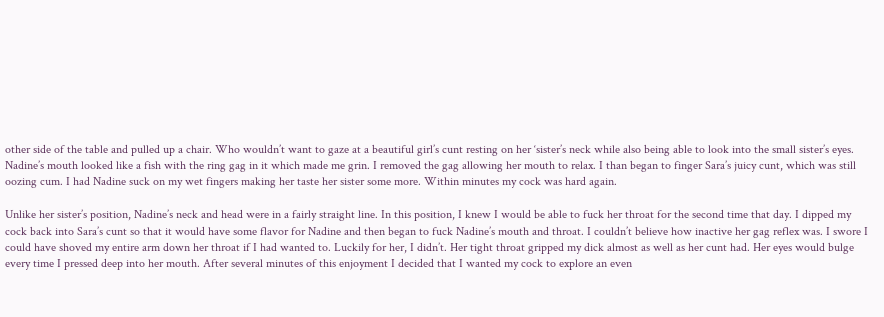other side of the table and pulled up a chair. Who wouldn’t want to gaze at a beautiful girl’s cunt resting on her ‘sister’s neck while also being able to look into the small sister’s eyes. Nadine’s mouth looked like a fish with the ring gag in it which made me grin. I removed the gag allowing her mouth to relax. I than began to finger Sara’s juicy cunt, which was still oozing cum. I had Nadine suck on my wet fingers making her taste her sister some more. Within minutes my cock was hard again.

Unlike her sister’s position, Nadine’s neck and head were in a fairly straight line. In this position, I knew I would be able to fuck her throat for the second time that day. I dipped my cock back into Sara’s cunt so that it would have some flavor for Nadine and then began to fuck Nadine’s mouth and throat. I couldn’t believe how inactive her gag reflex was. I swore I could have shoved my entire arm down her throat if I had wanted to. Luckily for her, I didn’t. Her tight throat gripped my dick almost as well as her cunt had. Her eyes would bulge every time I pressed deep into her mouth. After several minutes of this enjoyment I decided that I wanted my cock to explore an even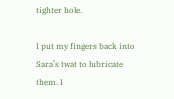tighter hole.

I put my fingers back into Sara’s twat to lubricate them. I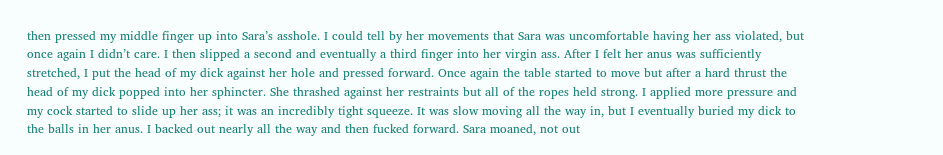then pressed my middle finger up into Sara’s asshole. I could tell by her movements that Sara was uncomfortable having her ass violated, but once again I didn’t care. I then slipped a second and eventually a third finger into her virgin ass. After I felt her anus was sufficiently stretched, I put the head of my dick against her hole and pressed forward. Once again the table started to move but after a hard thrust the head of my dick popped into her sphincter. She thrashed against her restraints but all of the ropes held strong. I applied more pressure and my cock started to slide up her ass; it was an incredibly tight squeeze. It was slow moving all the way in, but I eventually buried my dick to the balls in her anus. I backed out nearly all the way and then fucked forward. Sara moaned, not out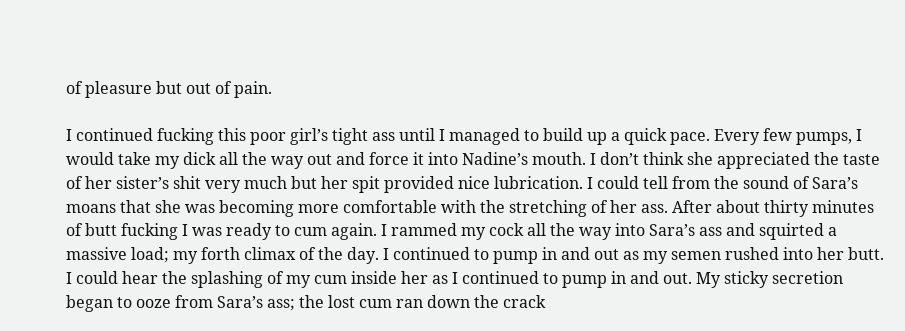of pleasure but out of pain.

I continued fucking this poor girl’s tight ass until I managed to build up a quick pace. Every few pumps, I would take my dick all the way out and force it into Nadine’s mouth. I don’t think she appreciated the taste of her sister’s shit very much but her spit provided nice lubrication. I could tell from the sound of Sara’s moans that she was becoming more comfortable with the stretching of her ass. After about thirty minutes of butt fucking I was ready to cum again. I rammed my cock all the way into Sara’s ass and squirted a massive load; my forth climax of the day. I continued to pump in and out as my semen rushed into her butt. I could hear the splashing of my cum inside her as I continued to pump in and out. My sticky secretion began to ooze from Sara’s ass; the lost cum ran down the crack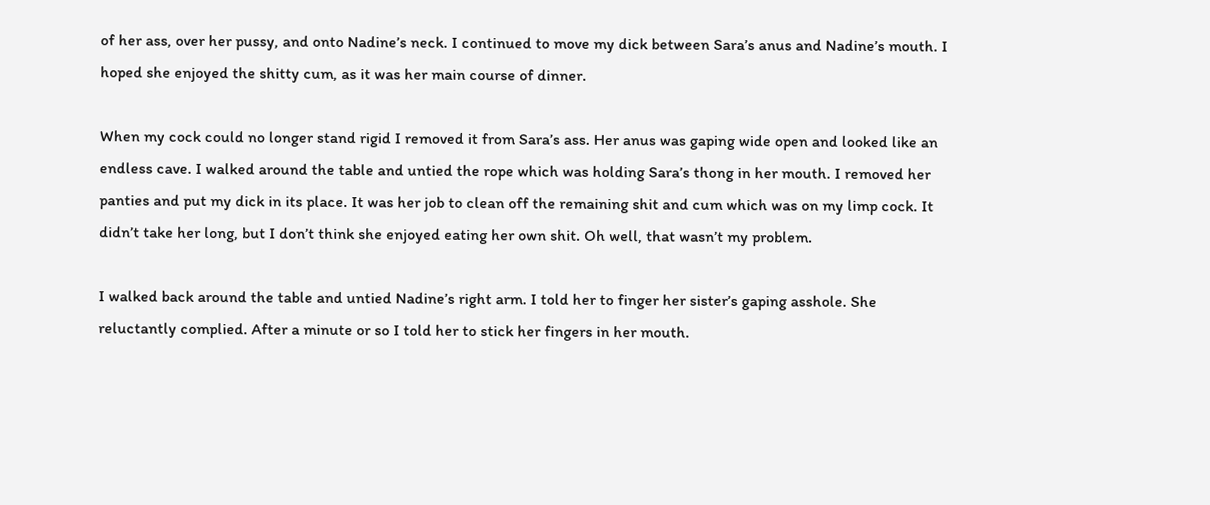of her ass, over her pussy, and onto Nadine’s neck. I continued to move my dick between Sara’s anus and Nadine’s mouth. I hoped she enjoyed the shitty cum, as it was her main course of dinner.

When my cock could no longer stand rigid I removed it from Sara’s ass. Her anus was gaping wide open and looked like an endless cave. I walked around the table and untied the rope which was holding Sara’s thong in her mouth. I removed her panties and put my dick in its place. It was her job to clean off the remaining shit and cum which was on my limp cock. It didn’t take her long, but I don’t think she enjoyed eating her own shit. Oh well, that wasn’t my problem.

I walked back around the table and untied Nadine’s right arm. I told her to finger her sister’s gaping asshole. She reluctantly complied. After a minute or so I told her to stick her fingers in her mouth.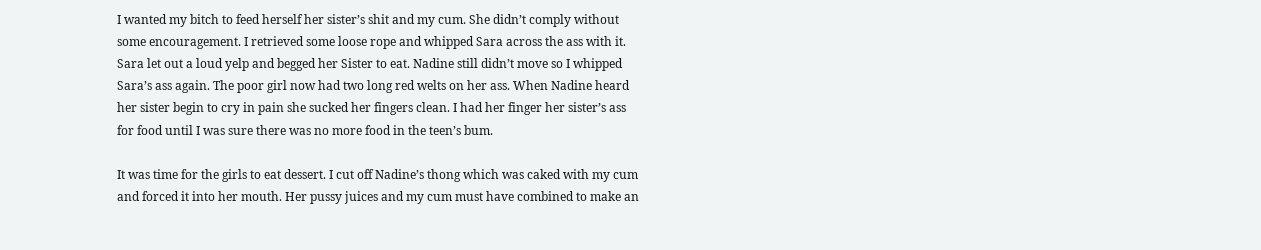I wanted my bitch to feed herself her sister’s shit and my cum. She didn’t comply without some encouragement. I retrieved some loose rope and whipped Sara across the ass with it. Sara let out a loud yelp and begged her Sister to eat. Nadine still didn’t move so I whipped Sara’s ass again. The poor girl now had two long red welts on her ass. When Nadine heard her sister begin to cry in pain she sucked her fingers clean. I had her finger her sister’s ass for food until I was sure there was no more food in the teen’s bum.

It was time for the girls to eat dessert. I cut off Nadine’s thong which was caked with my cum and forced it into her mouth. Her pussy juices and my cum must have combined to make an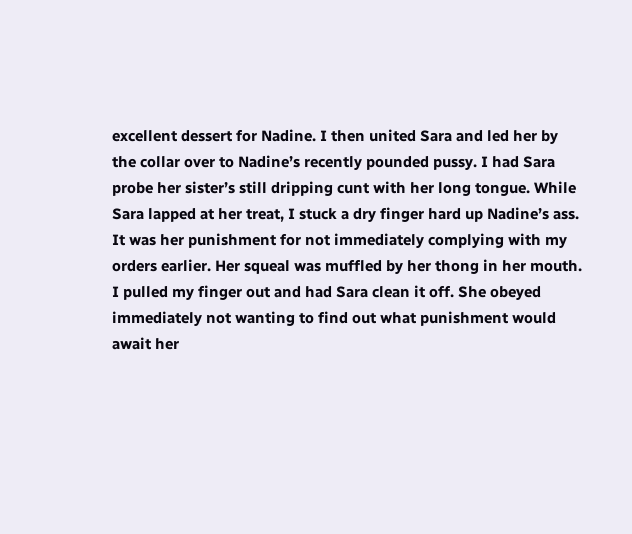excellent dessert for Nadine. I then united Sara and led her by the collar over to Nadine’s recently pounded pussy. I had Sara probe her sister’s still dripping cunt with her long tongue. While Sara lapped at her treat, I stuck a dry finger hard up Nadine’s ass. It was her punishment for not immediately complying with my orders earlier. Her squeal was muffled by her thong in her mouth. I pulled my finger out and had Sara clean it off. She obeyed immediately not wanting to find out what punishment would await her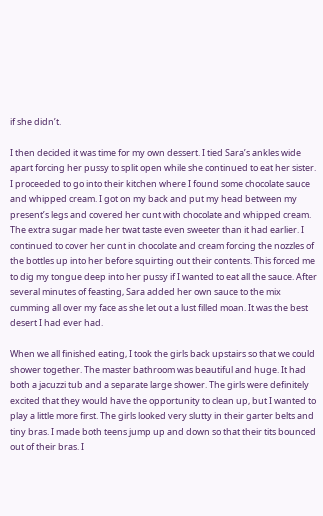if she didn’t.

I then decided it was time for my own dessert. I tied Sara’s ankles wide apart forcing her pussy to split open while she continued to eat her sister. I proceeded to go into their kitchen where I found some chocolate sauce and whipped cream. I got on my back and put my head between my present’s legs and covered her cunt with chocolate and whipped cream. The extra sugar made her twat taste even sweeter than it had earlier. I continued to cover her cunt in chocolate and cream forcing the nozzles of the bottles up into her before squirting out their contents. This forced me to dig my tongue deep into her pussy if I wanted to eat all the sauce. After several minutes of feasting, Sara added her own sauce to the mix cumming all over my face as she let out a lust filled moan. It was the best desert I had ever had.

When we all finished eating, I took the girls back upstairs so that we could shower together. The master bathroom was beautiful and huge. It had both a jacuzzi tub and a separate large shower. The girls were definitely excited that they would have the opportunity to clean up, but I wanted to play a little more first. The girls looked very slutty in their garter belts and tiny bras. I made both teens jump up and down so that their tits bounced out of their bras. I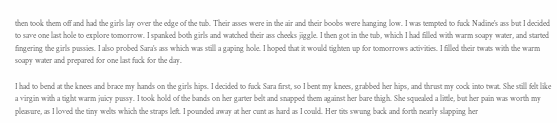then took them off and had the girls lay over the edge of the tub. Their asses were in the air and their boobs were hanging low. I was tempted to fuck Nadine’s ass but I decided to save one last hole to explore tomorrow. I spanked both girls and watched their ass cheeks jiggle. I then got in the tub, which I had filled with warm soapy water, and started fingering the girls pussies. I also probed Sara’s ass which was still a gaping hole. I hoped that it would tighten up for tomorrows activities. I filled their twats with the warm soapy water and prepared for one last fuck for the day.

I had to bend at the knees and brace my hands on the girls hips. I decided to fuck Sara first, so I bent my knees, grabbed her hips, and thrust my cock into twat. She still felt like a virgin with a tight warm juicy pussy. I took hold of the bands on her garter belt and snapped them against her bare thigh. She squealed a little, but her pain was worth my pleasure, as I loved the tiny welts which the straps left. I pounded away at her cunt as hard as I could. Her tits swung back and forth nearly slapping her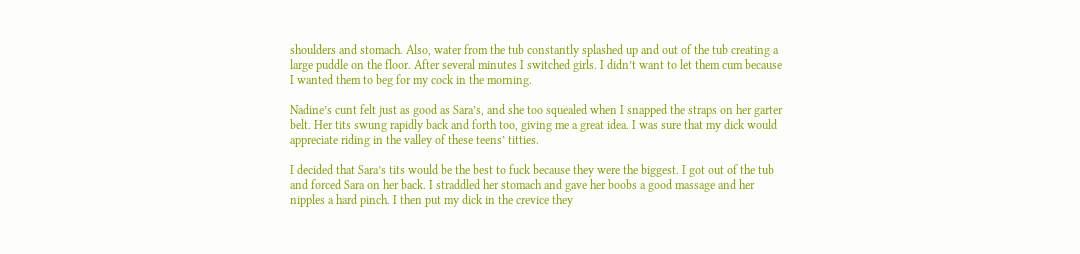shoulders and stomach. Also, water from the tub constantly splashed up and out of the tub creating a large puddle on the floor. After several minutes I switched girls. I didn’t want to let them cum because I wanted them to beg for my cock in the morning.

Nadine’s cunt felt just as good as Sara’s, and she too squealed when I snapped the straps on her garter belt. Her tits swung rapidly back and forth too, giving me a great idea. I was sure that my dick would appreciate riding in the valley of these teens’ titties.

I decided that Sara’s tits would be the best to fuck because they were the biggest. I got out of the tub and forced Sara on her back. I straddled her stomach and gave her boobs a good massage and her nipples a hard pinch. I then put my dick in the crevice they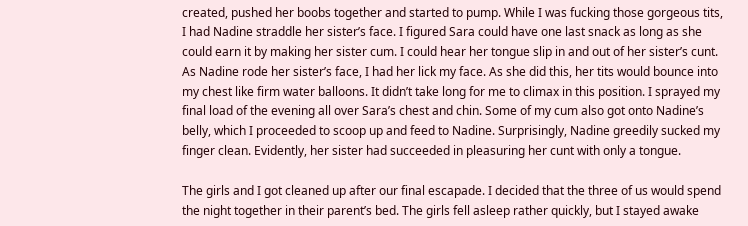created, pushed her boobs together and started to pump. While I was fucking those gorgeous tits, I had Nadine straddle her sister’s face. I figured Sara could have one last snack as long as she could earn it by making her sister cum. I could hear her tongue slip in and out of her sister’s cunt. As Nadine rode her sister’s face, I had her lick my face. As she did this, her tits would bounce into my chest like firm water balloons. It didn’t take long for me to climax in this position. I sprayed my final load of the evening all over Sara’s chest and chin. Some of my cum also got onto Nadine’s belly, which I proceeded to scoop up and feed to Nadine. Surprisingly, Nadine greedily sucked my finger clean. Evidently, her sister had succeeded in pleasuring her cunt with only a tongue.

The girls and I got cleaned up after our final escapade. I decided that the three of us would spend the night together in their parent’s bed. The girls fell asleep rather quickly, but I stayed awake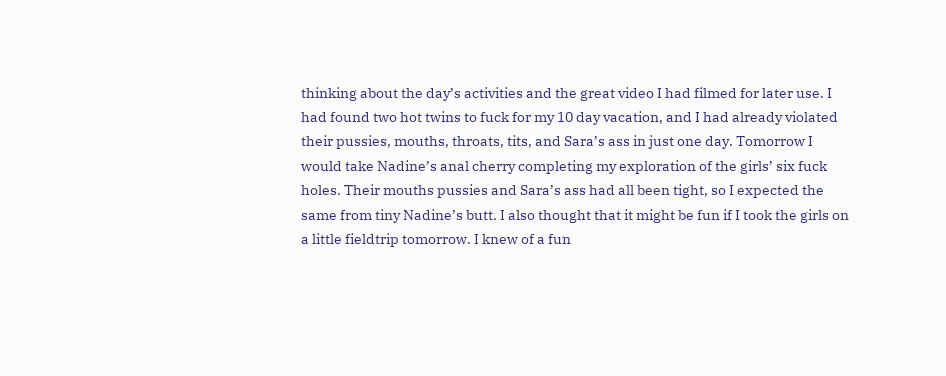thinking about the day’s activities and the great video I had filmed for later use. I had found two hot twins to fuck for my 10 day vacation, and I had already violated their pussies, mouths, throats, tits, and Sara’s ass in just one day. Tomorrow I would take Nadine’s anal cherry completing my exploration of the girls’ six fuck holes. Their mouths pussies and Sara’s ass had all been tight, so I expected the same from tiny Nadine’s butt. I also thought that it might be fun if I took the girls on a little fieldtrip tomorrow. I knew of a fun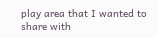play area that I wanted to share with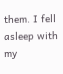them. I fell asleep with my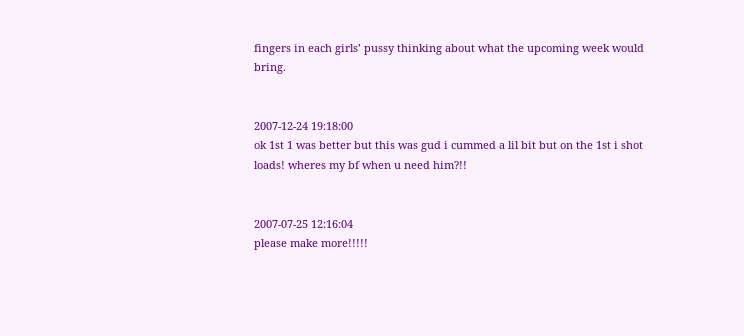fingers in each girls’ pussy thinking about what the upcoming week would bring.


2007-12-24 19:18:00
ok 1st 1 was better but this was gud i cummed a lil bit but on the 1st i shot loads! wheres my bf when u need him?!!


2007-07-25 12:16:04
please make more!!!!!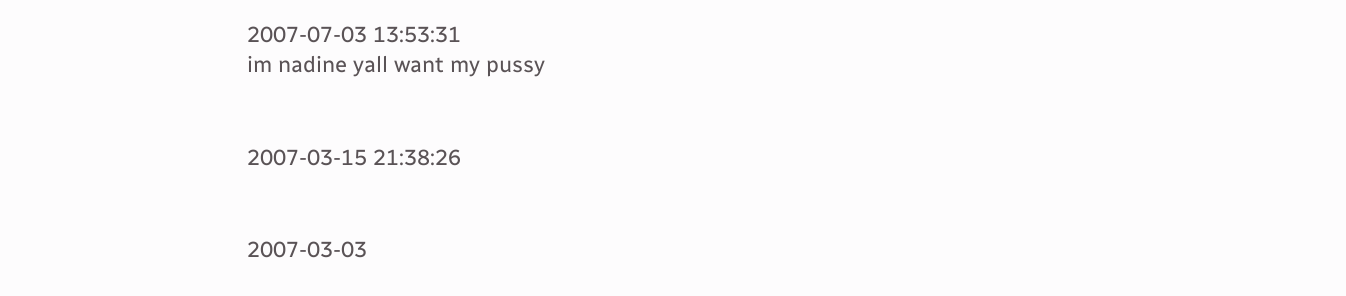2007-07-03 13:53:31
im nadine yall want my pussy


2007-03-15 21:38:26


2007-03-03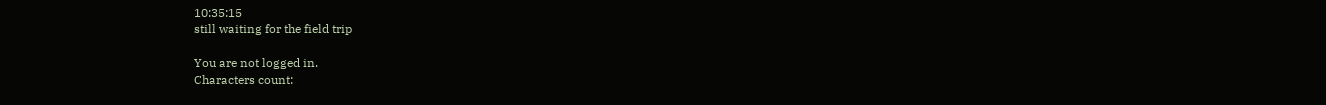10:35:15
still waiting for the field trip

You are not logged in.
Characters count: